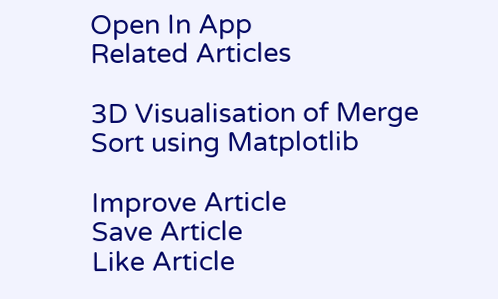Open In App
Related Articles

3D Visualisation of Merge Sort using Matplotlib

Improve Article
Save Article
Like Article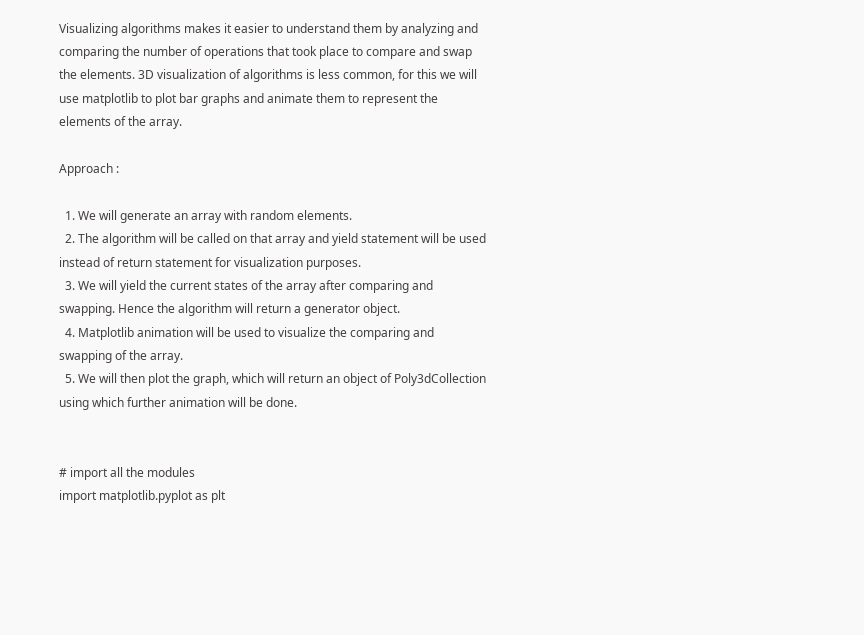Visualizing algorithms makes it easier to understand them by analyzing and comparing the number of operations that took place to compare and swap the elements. 3D visualization of algorithms is less common, for this we will use matplotlib to plot bar graphs and animate them to represent the elements of the array.

Approach :

  1. We will generate an array with random elements.
  2. The algorithm will be called on that array and yield statement will be used instead of return statement for visualization purposes.
  3. We will yield the current states of the array after comparing and swapping. Hence the algorithm will return a generator object.
  4. Matplotlib animation will be used to visualize the comparing and swapping of the array.
  5. We will then plot the graph, which will return an object of Poly3dCollection using which further animation will be done.


# import all the modules
import matplotlib.pyplot as plt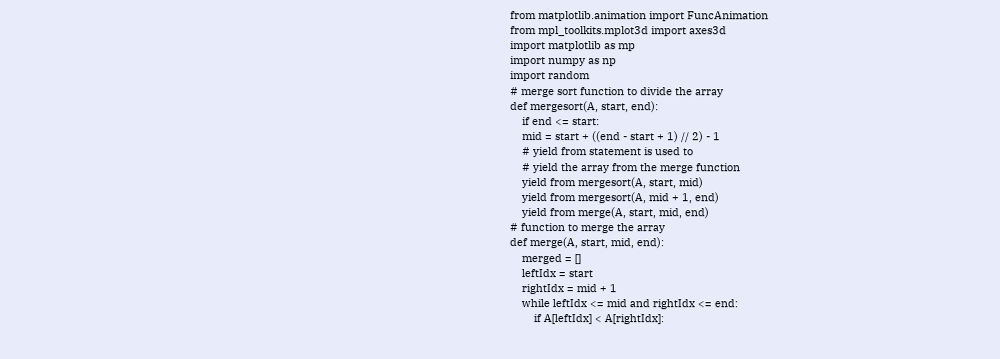from matplotlib.animation import FuncAnimation
from mpl_toolkits.mplot3d import axes3d
import matplotlib as mp
import numpy as np
import random
# merge sort function to divide the array
def mergesort(A, start, end):
    if end <= start:
    mid = start + ((end - start + 1) // 2) - 1
    # yield from statement is used to
    # yield the array from the merge function
    yield from mergesort(A, start, mid)
    yield from mergesort(A, mid + 1, end)
    yield from merge(A, start, mid, end)
# function to merge the array
def merge(A, start, mid, end):
    merged = []
    leftIdx = start
    rightIdx = mid + 1
    while leftIdx <= mid and rightIdx <= end:
        if A[leftIdx] < A[rightIdx]: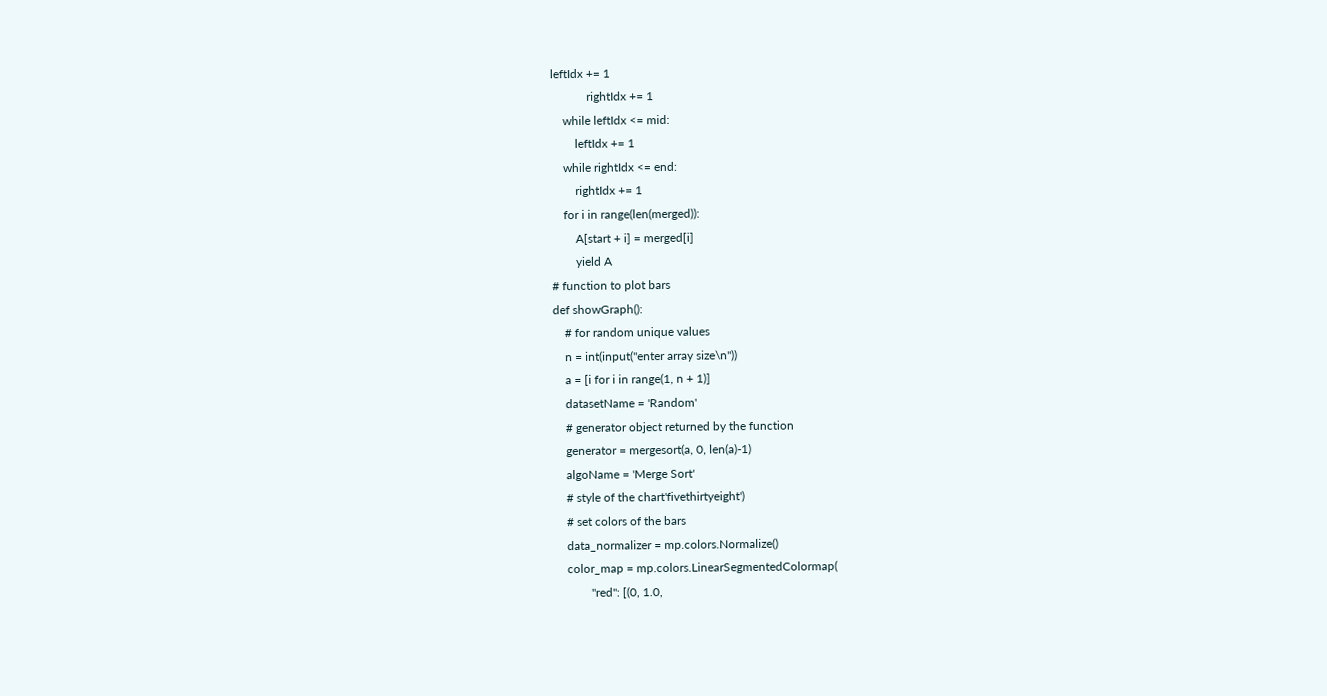leftIdx += 1
            rightIdx += 1
    while leftIdx <= mid:
        leftIdx += 1
    while rightIdx <= end:
        rightIdx += 1
    for i in range(len(merged)):
        A[start + i] = merged[i]
        yield A
# function to plot bars
def showGraph():
    # for random unique values
    n = int(input("enter array size\n"))
    a = [i for i in range(1, n + 1)]
    datasetName = 'Random'
    # generator object returned by the function
    generator = mergesort(a, 0, len(a)-1)
    algoName = 'Merge Sort'
    # style of the chart'fivethirtyeight')
    # set colors of the bars
    data_normalizer = mp.colors.Normalize()
    color_map = mp.colors.LinearSegmentedColormap(
            "red": [(0, 1.0,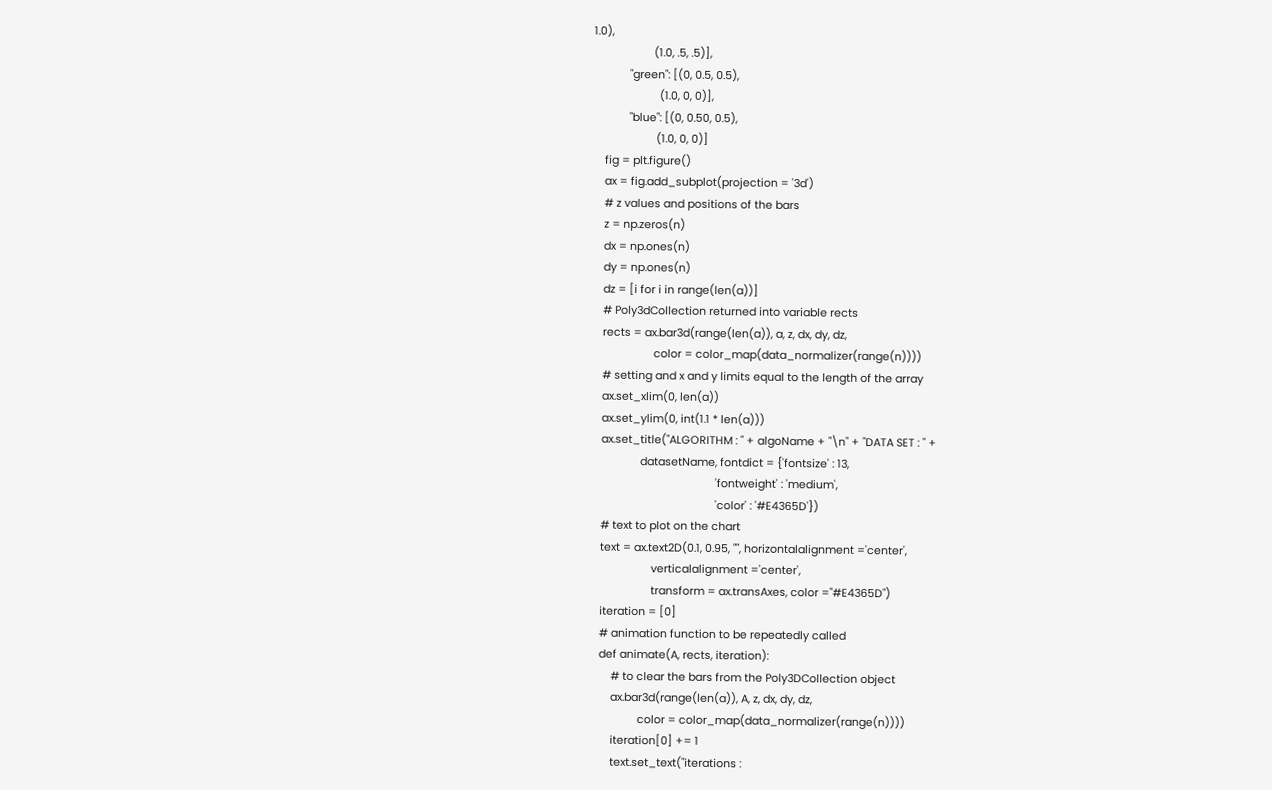1.0),
                    (1.0, .5, .5)],
            "green": [(0, 0.5, 0.5),
                      (1.0, 0, 0)],
            "blue": [(0, 0.50, 0.5),
                     (1.0, 0, 0)]
    fig = plt.figure()
    ax = fig.add_subplot(projection = '3d')
    # z values and positions of the bars
    z = np.zeros(n)
    dx = np.ones(n)
    dy = np.ones(n)
    dz = [i for i in range(len(a))]
    # Poly3dCollection returned into variable rects
    rects = ax.bar3d(range(len(a)), a, z, dx, dy, dz,
                     color = color_map(data_normalizer(range(n))))
    # setting and x and y limits equal to the length of the array
    ax.set_xlim(0, len(a))
    ax.set_ylim(0, int(1.1 * len(a)))
    ax.set_title("ALGORITHM : " + algoName + "\n" + "DATA SET : " +
                 datasetName, fontdict = {'fontsize' : 13,
                                          'fontweight' : 'medium',
                                          'color' : '#E4365D'})
    # text to plot on the chart
    text = ax.text2D(0.1, 0.95, "", horizontalalignment ='center',
                     verticalalignment ='center',
                     transform = ax.transAxes, color ="#E4365D")
    iteration = [0]
    # animation function to be repeatedly called
    def animate(A, rects, iteration):
        # to clear the bars from the Poly3DCollection object
        ax.bar3d(range(len(a)), A, z, dx, dy, dz,
                 color = color_map(data_normalizer(range(n))))
        iteration[0] += 1
        text.set_text("iterations :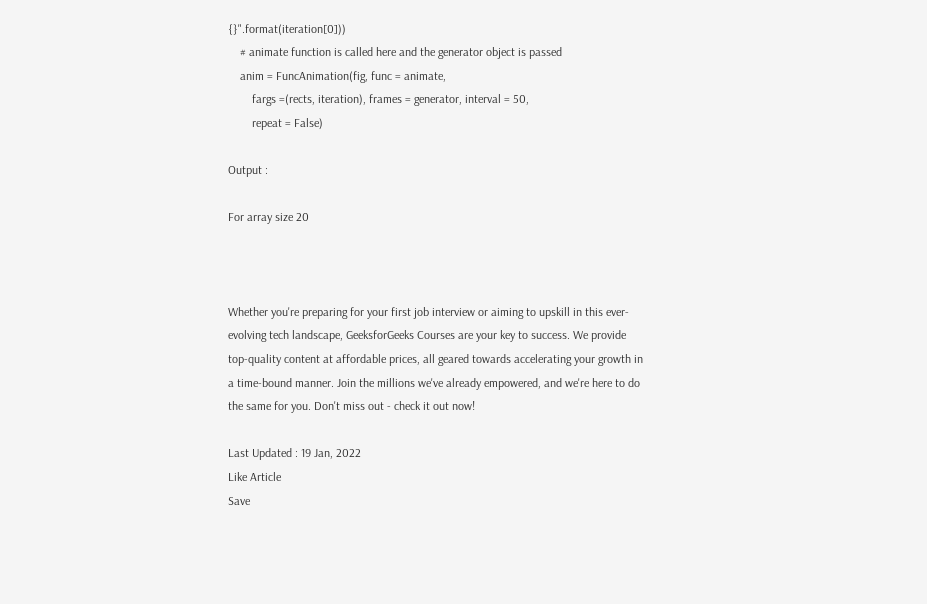{}".format(iteration[0]))
    # animate function is called here and the generator object is passed
    anim = FuncAnimation(fig, func = animate,
        fargs =(rects, iteration), frames = generator, interval = 50,
        repeat = False)

Output :

For array size 20



Whether you're preparing for your first job interview or aiming to upskill in this ever-evolving tech landscape, GeeksforGeeks Courses are your key to success. We provide top-quality content at affordable prices, all geared towards accelerating your growth in a time-bound manner. Join the millions we've already empowered, and we're here to do the same for you. Don't miss out - check it out now!

Last Updated : 19 Jan, 2022
Like Article
Save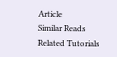Article
Similar Reads
Related Tutorials